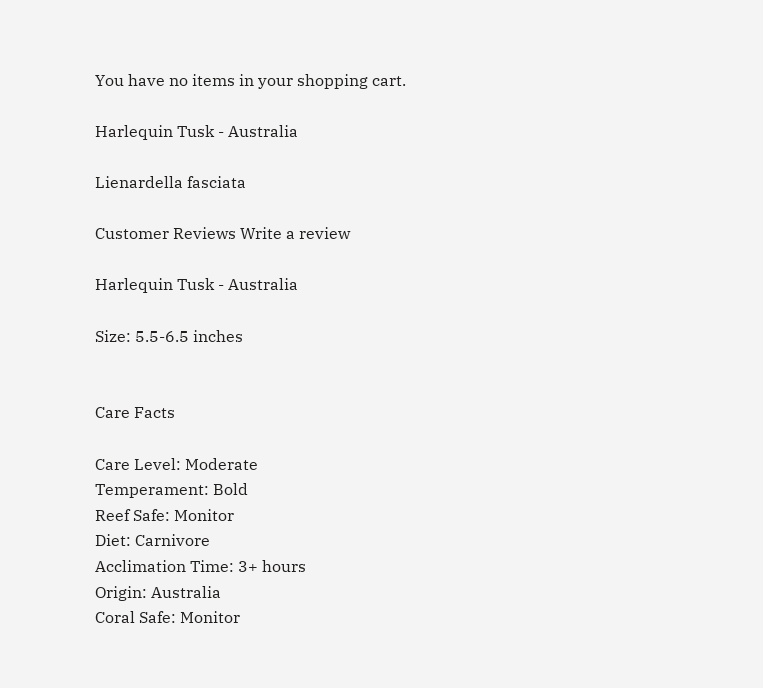You have no items in your shopping cart.

Harlequin Tusk - Australia

Lienardella fasciata

Customer Reviews Write a review

Harlequin Tusk - Australia

Size: 5.5-6.5 inches


Care Facts

Care Level: Moderate
Temperament: Bold
Reef Safe: Monitor
Diet: Carnivore
Acclimation Time: 3+ hours
Origin: Australia
Coral Safe: Monitor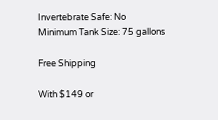Invertebrate Safe: No
Minimum Tank Size: 75 gallons

Free Shipping

With $149 or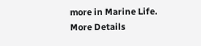more in Marine Life.
More Details